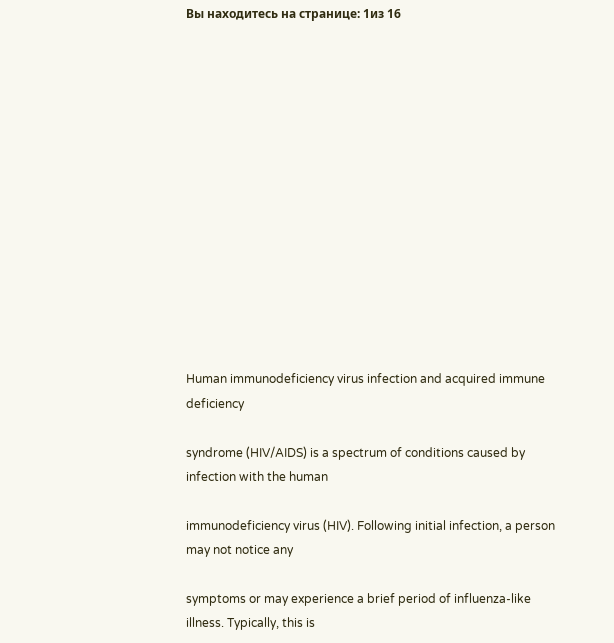Вы находитесь на странице: 1из 16














Human immunodeficiency virus infection and acquired immune deficiency

syndrome (HIV/AIDS) is a spectrum of conditions caused by infection with the human

immunodeficiency virus (HIV). Following initial infection, a person may not notice any

symptoms or may experience a brief period of influenza-like illness. Typically, this is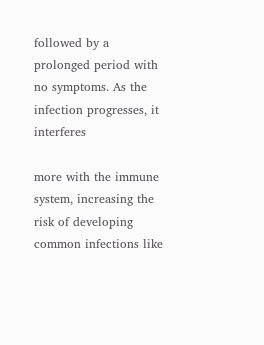followed by a prolonged period with no symptoms. As the infection progresses, it interferes

more with the immune system, increasing the risk of developing common infections like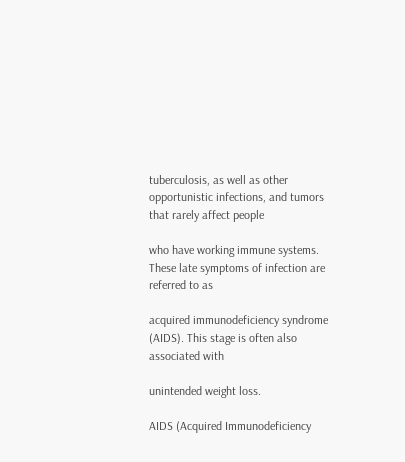tuberculosis, as well as other opportunistic infections, and tumors that rarely affect people

who have working immune systems. These late symptoms of infection are referred to as

acquired immunodeficiency syndrome (AIDS). This stage is often also associated with

unintended weight loss.

AIDS (Acquired Immunodeficiency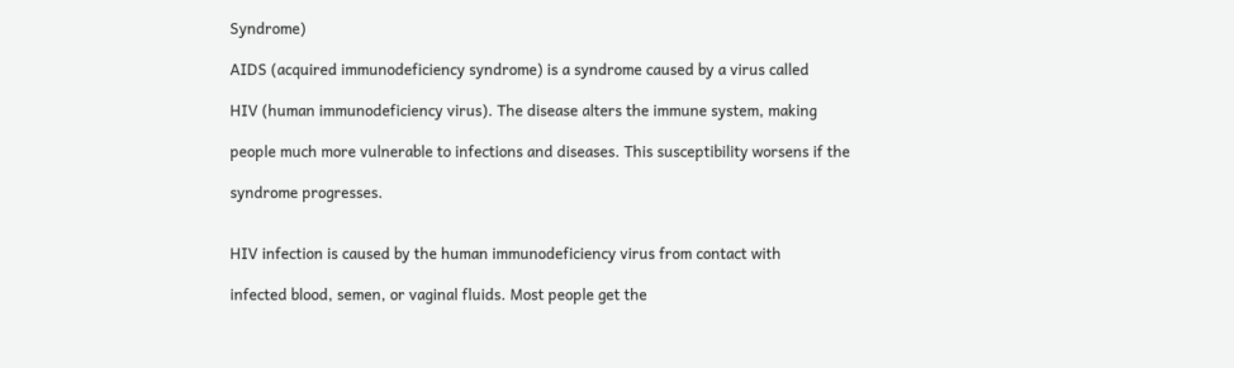Syndrome)

AIDS (acquired immunodeficiency syndrome) is a syndrome caused by a virus called

HIV (human immunodeficiency virus). The disease alters the immune system, making

people much more vulnerable to infections and diseases. This susceptibility worsens if the

syndrome progresses.


HIV infection is caused by the human immunodeficiency virus from contact with

infected blood, semen, or vaginal fluids. Most people get the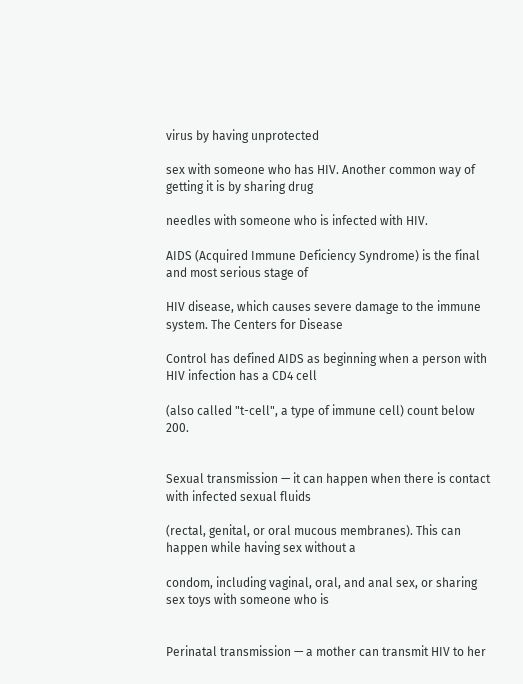virus by having unprotected

sex with someone who has HIV. Another common way of getting it is by sharing drug

needles with someone who is infected with HIV.

AIDS (Acquired Immune Deficiency Syndrome) is the final and most serious stage of

HIV disease, which causes severe damage to the immune system. The Centers for Disease

Control has defined AIDS as beginning when a person with HIV infection has a CD4 cell

(also called "t-cell", a type of immune cell) count below 200.


Sexual transmission — it can happen when there is contact with infected sexual fluids

(rectal, genital, or oral mucous membranes). This can happen while having sex without a

condom, including vaginal, oral, and anal sex, or sharing sex toys with someone who is


Perinatal transmission — a mother can transmit HIV to her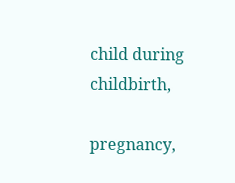child during childbirth,

pregnancy,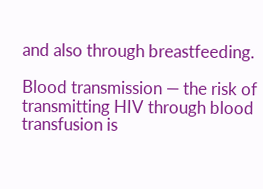and also through breastfeeding.

Blood transmission — the risk of transmitting HIV through blood transfusion is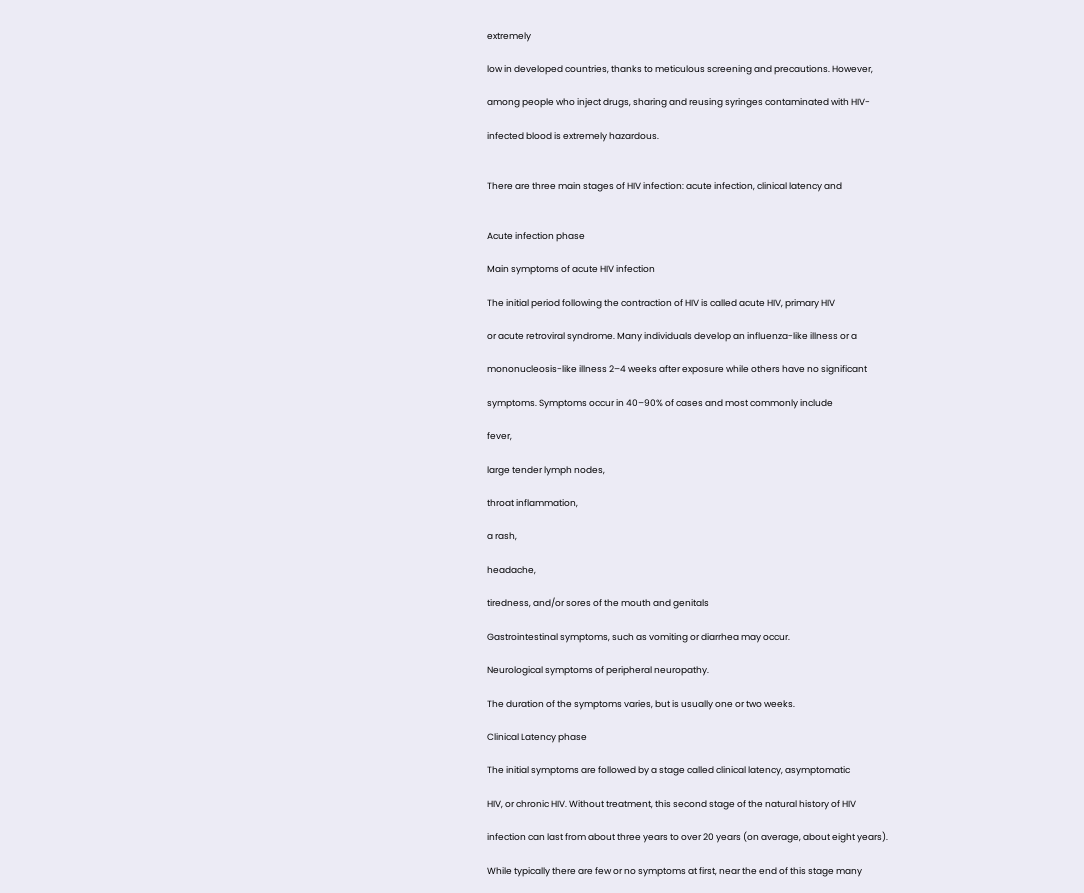extremely

low in developed countries, thanks to meticulous screening and precautions. However,

among people who inject drugs, sharing and reusing syringes contaminated with HIV-

infected blood is extremely hazardous.


There are three main stages of HIV infection: acute infection, clinical latency and


Acute infection phase

Main symptoms of acute HIV infection

The initial period following the contraction of HIV is called acute HIV, primary HIV

or acute retroviral syndrome. Many individuals develop an influenza-like illness or a

mononucleosis-like illness 2–4 weeks after exposure while others have no significant

symptoms. Symptoms occur in 40–90% of cases and most commonly include

fever,

large tender lymph nodes,

throat inflammation,

a rash,

headache,

tiredness, and/or sores of the mouth and genitals

Gastrointestinal symptoms, such as vomiting or diarrhea may occur.

Neurological symptoms of peripheral neuropathy.

The duration of the symptoms varies, but is usually one or two weeks.

Clinical Latency phase

The initial symptoms are followed by a stage called clinical latency, asymptomatic

HIV, or chronic HIV. Without treatment, this second stage of the natural history of HIV

infection can last from about three years to over 20 years (on average, about eight years).

While typically there are few or no symptoms at first, near the end of this stage many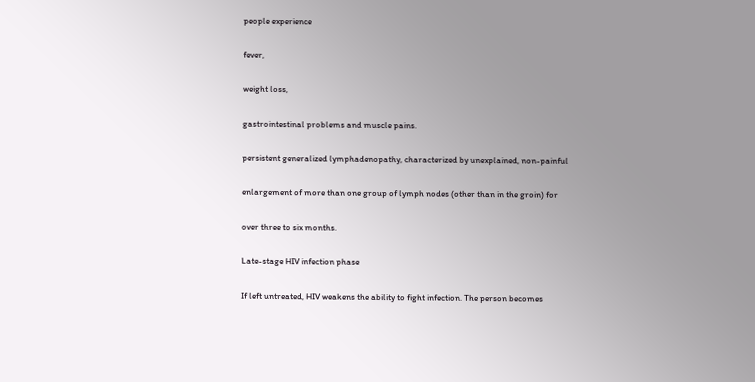people experience

fever,

weight loss,

gastrointestinal problems and muscle pains.

persistent generalized lymphadenopathy, characterized by unexplained, non-painful

enlargement of more than one group of lymph nodes (other than in the groin) for

over three to six months.

Late-stage HIV infection phase

If left untreated, HIV weakens the ability to fight infection. The person becomes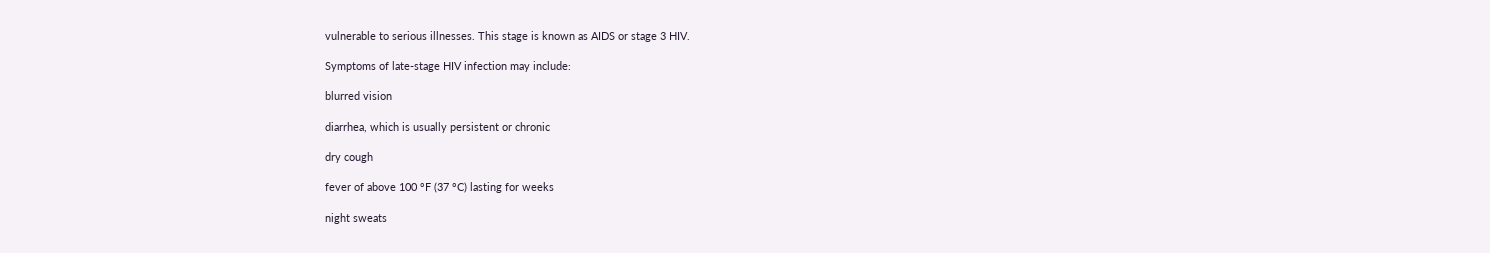vulnerable to serious illnesses. This stage is known as AIDS or stage 3 HIV.

Symptoms of late-stage HIV infection may include:

blurred vision

diarrhea, which is usually persistent or chronic

dry cough

fever of above 100 °F (37 °C) lasting for weeks

night sweats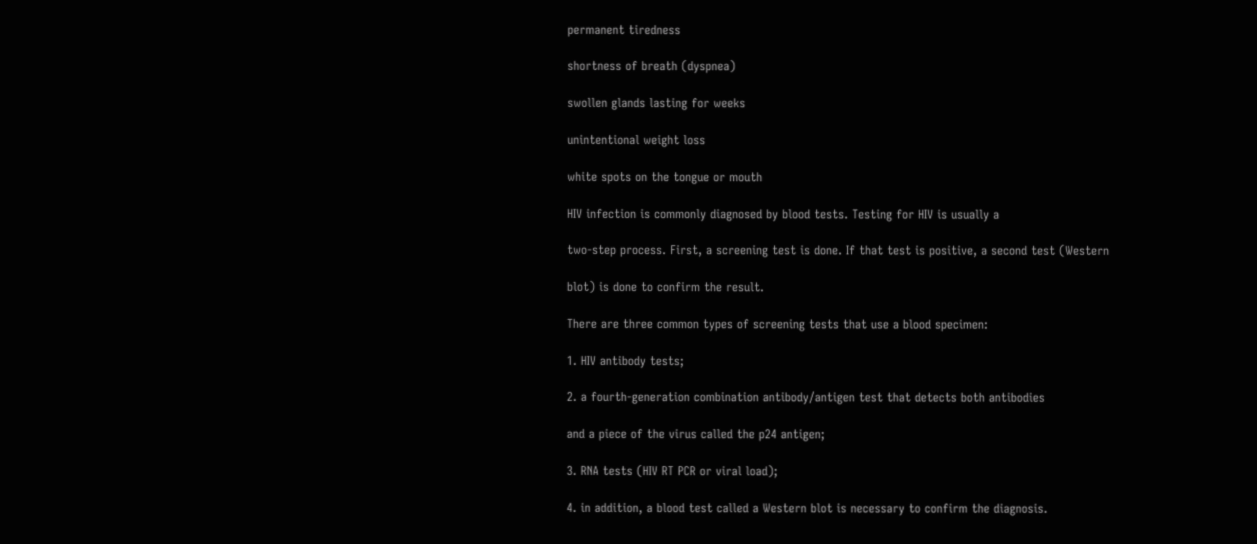permanent tiredness

shortness of breath (dyspnea)

swollen glands lasting for weeks

unintentional weight loss

white spots on the tongue or mouth

HIV infection is commonly diagnosed by blood tests. Testing for HIV is usually a

two-step process. First, a screening test is done. If that test is positive, a second test (Western

blot) is done to confirm the result.

There are three common types of screening tests that use a blood specimen:

1. HIV antibody tests;

2. a fourth-generation combination antibody/antigen test that detects both antibodies

and a piece of the virus called the p24 antigen;

3. RNA tests (HIV RT PCR or viral load);

4. in addition, a blood test called a Western blot is necessary to confirm the diagnosis.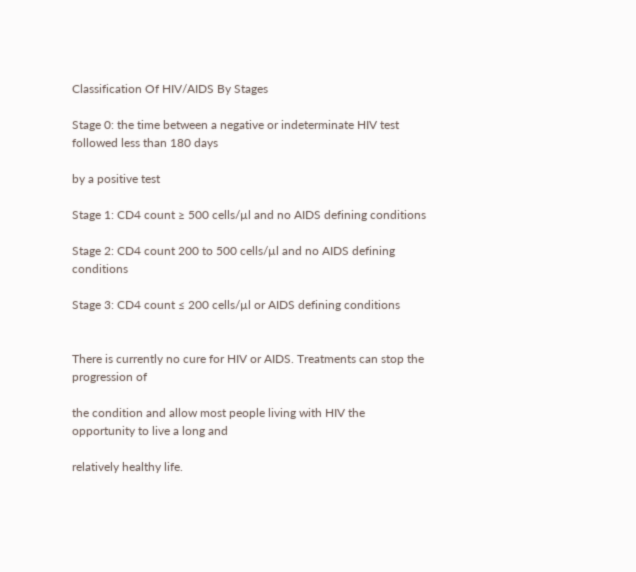Classification Of HIV/AIDS By Stages

Stage 0: the time between a negative or indeterminate HIV test followed less than 180 days

by a positive test

Stage 1: CD4 count ≥ 500 cells/µl and no AIDS defining conditions

Stage 2: CD4 count 200 to 500 cells/µl and no AIDS defining conditions

Stage 3: CD4 count ≤ 200 cells/µl or AIDS defining conditions


There is currently no cure for HIV or AIDS. Treatments can stop the progression of

the condition and allow most people living with HIV the opportunity to live a long and

relatively healthy life.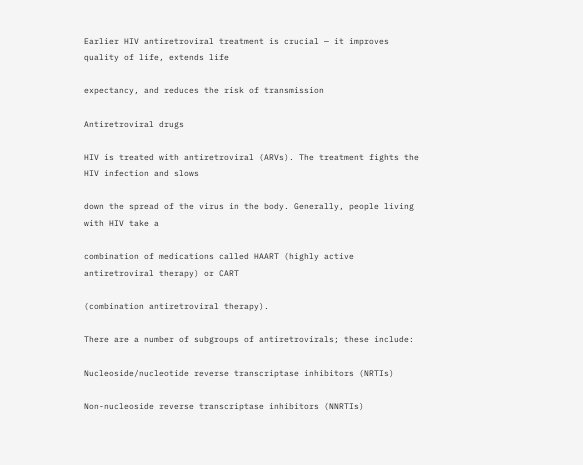Earlier HIV antiretroviral treatment is crucial — it improves quality of life, extends life

expectancy, and reduces the risk of transmission

Antiretroviral drugs

HIV is treated with antiretroviral (ARVs). The treatment fights the HIV infection and slows

down the spread of the virus in the body. Generally, people living with HIV take a

combination of medications called HAART (highly active antiretroviral therapy) or CART

(combination antiretroviral therapy).

There are a number of subgroups of antiretrovirals; these include:

Nucleoside/nucleotide reverse transcriptase inhibitors (NRTIs)

Non-nucleoside reverse transcriptase inhibitors (NNRTIs)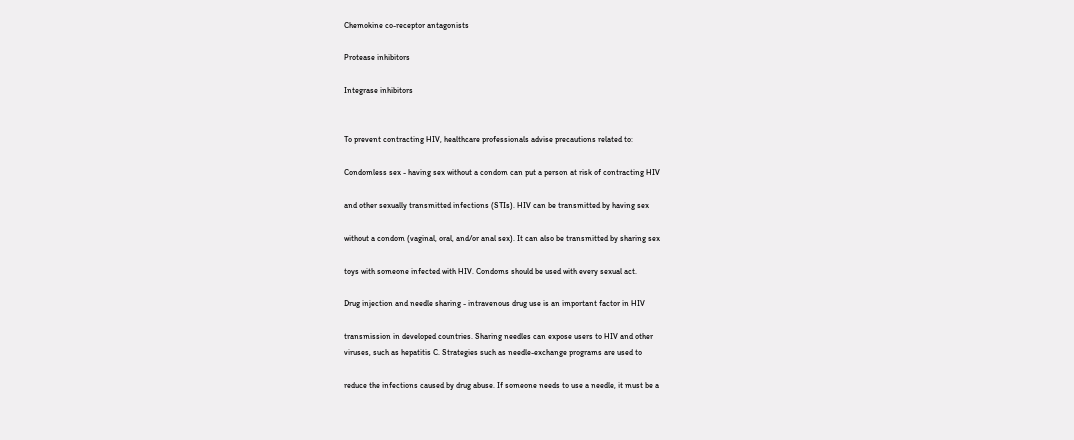Chemokine co-receptor antagonists

Protease inhibitors

Integrase inhibitors


To prevent contracting HIV, healthcare professionals advise precautions related to:

Condomless sex - having sex without a condom can put a person at risk of contracting HIV

and other sexually transmitted infections (STIs). HIV can be transmitted by having sex

without a condom (vaginal, oral, and/or anal sex). It can also be transmitted by sharing sex

toys with someone infected with HIV. Condoms should be used with every sexual act.

Drug injection and needle sharing - intravenous drug use is an important factor in HIV

transmission in developed countries. Sharing needles can expose users to HIV and other
viruses, such as hepatitis C. Strategies such as needle-exchange programs are used to

reduce the infections caused by drug abuse. If someone needs to use a needle, it must be a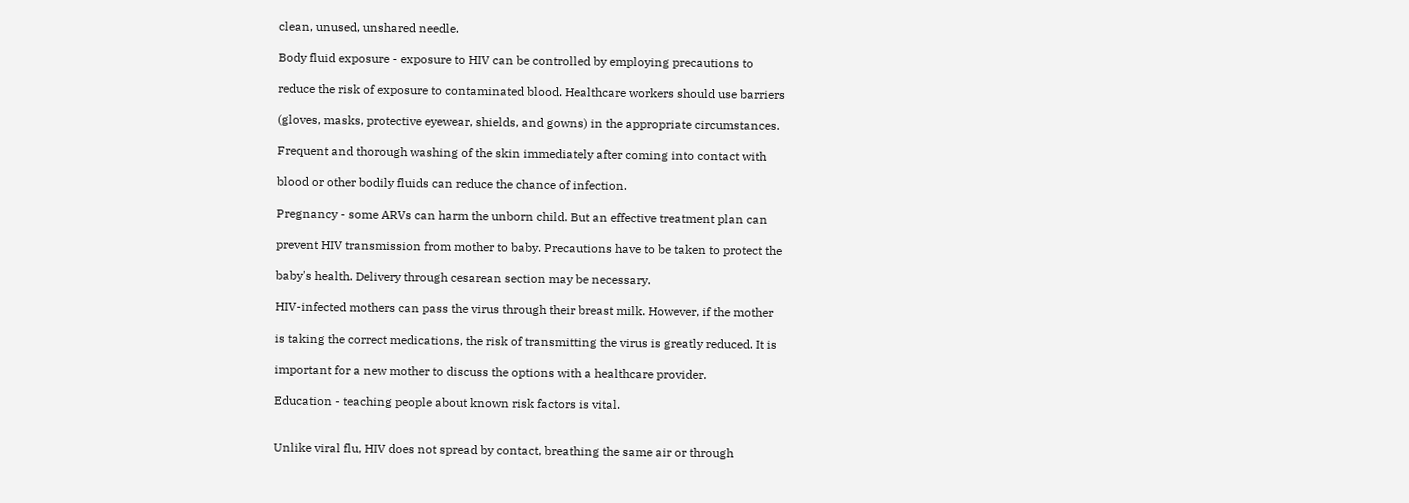clean, unused, unshared needle.

Body fluid exposure - exposure to HIV can be controlled by employing precautions to

reduce the risk of exposure to contaminated blood. Healthcare workers should use barriers

(gloves, masks, protective eyewear, shields, and gowns) in the appropriate circumstances.

Frequent and thorough washing of the skin immediately after coming into contact with

blood or other bodily fluids can reduce the chance of infection.

Pregnancy - some ARVs can harm the unborn child. But an effective treatment plan can

prevent HIV transmission from mother to baby. Precautions have to be taken to protect the

baby's health. Delivery through cesarean section may be necessary.

HIV-infected mothers can pass the virus through their breast milk. However, if the mother

is taking the correct medications, the risk of transmitting the virus is greatly reduced. It is

important for a new mother to discuss the options with a healthcare provider.

Education - teaching people about known risk factors is vital.


Unlike viral flu, HIV does not spread by contact, breathing the same air or through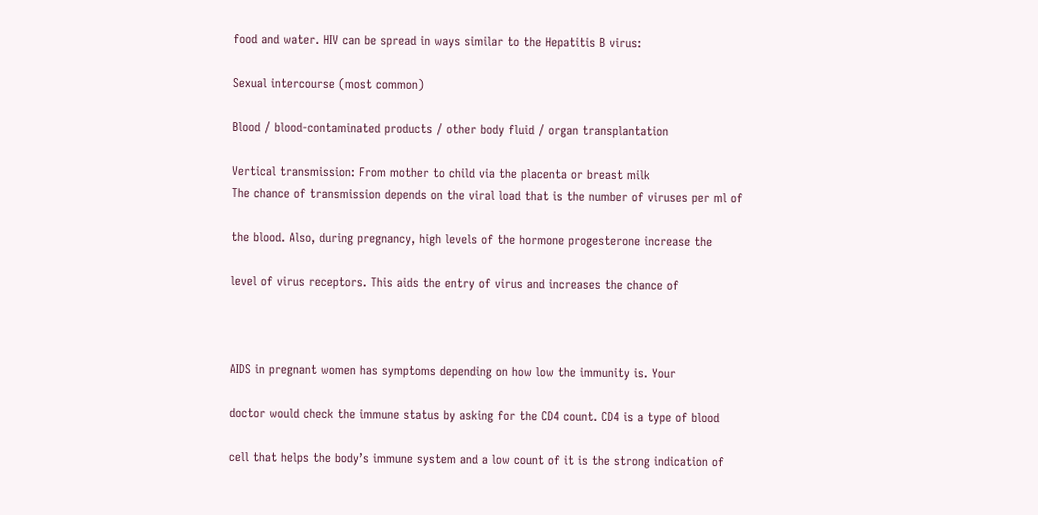food and water. HIV can be spread in ways similar to the Hepatitis B virus:

Sexual intercourse (most common)

Blood / blood-contaminated products / other body fluid / organ transplantation

Vertical transmission: From mother to child via the placenta or breast milk
The chance of transmission depends on the viral load that is the number of viruses per ml of

the blood. Also, during pregnancy, high levels of the hormone progesterone increase the

level of virus receptors. This aids the entry of virus and increases the chance of



AIDS in pregnant women has symptoms depending on how low the immunity is. Your

doctor would check the immune status by asking for the CD4 count. CD4 is a type of blood

cell that helps the body’s immune system and a low count of it is the strong indication of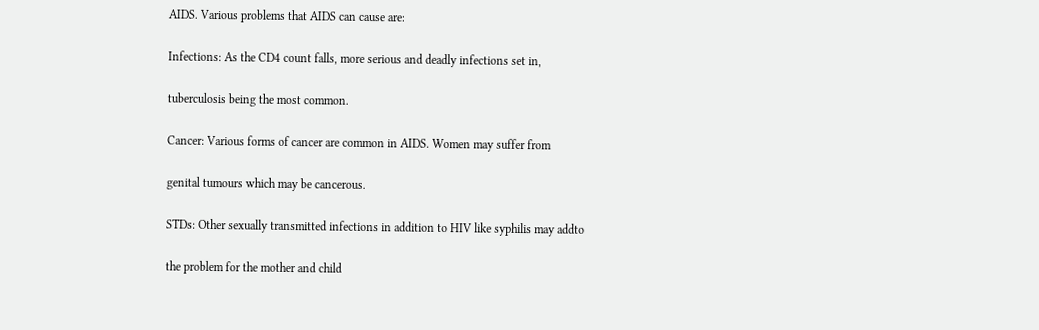AIDS. Various problems that AIDS can cause are:

Infections: As the CD4 count falls, more serious and deadly infections set in,

tuberculosis being the most common.

Cancer: Various forms of cancer are common in AIDS. Women may suffer from

genital tumours which may be cancerous.

STDs: Other sexually transmitted infections in addition to HIV like syphilis may addto

the problem for the mother and child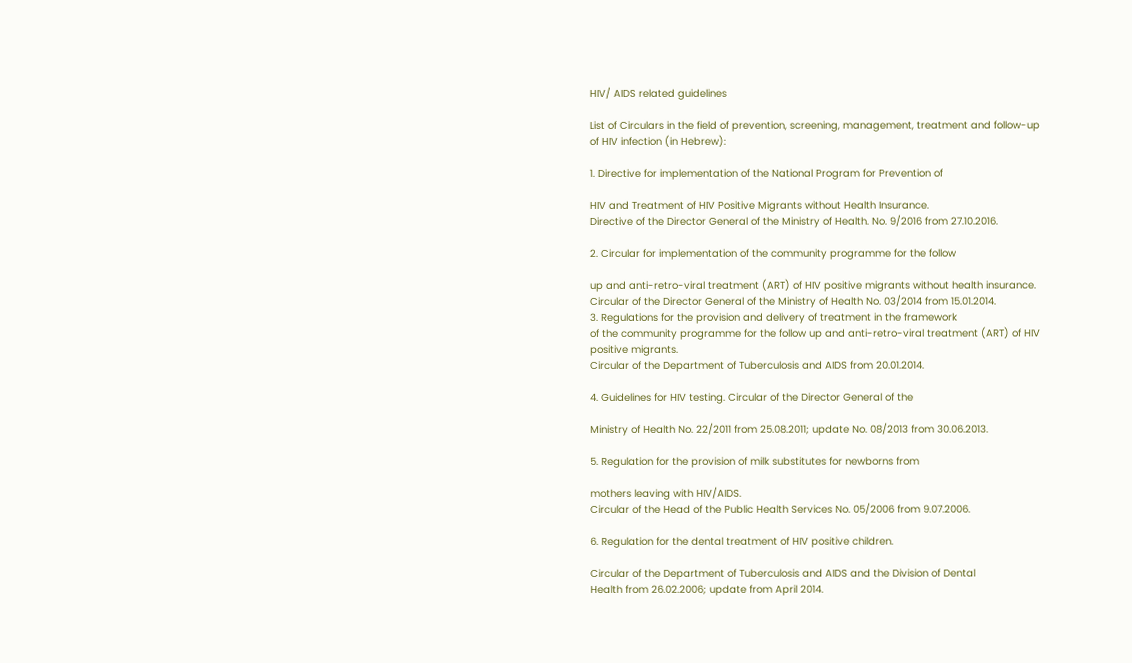HIV/ AIDS related guidelines

List of Circulars in the field of prevention, screening, management, treatment and follow-up
of HIV infection (in Hebrew):

1. Directive for implementation of the National Program for Prevention of

HIV and Treatment of HIV Positive Migrants without Health Insurance.
Directive of the Director General of the Ministry of Health. No. 9/2016 from 27.10.2016.

2. Circular for implementation of the community programme for the follow

up and anti-retro-viral treatment (ART) of HIV positive migrants without health insurance.
Circular of the Director General of the Ministry of Health No. 03/2014 from 15.01.2014.
3. Regulations for the provision and delivery of treatment in the framework
of the community programme for the follow up and anti-retro-viral treatment (ART) of HIV
positive migrants.
Circular of the Department of Tuberculosis and AIDS from 20.01.2014.

4. Guidelines for HIV testing. Circular of the Director General of the

Ministry of Health No. 22/2011 from 25.08.2011; update No. 08/2013 from 30.06.2013.

5. Regulation for the provision of milk substitutes for newborns from

mothers leaving with HIV/AIDS.
Circular of the Head of the Public Health Services No. 05/2006 from 9.07.2006.

6. Regulation for the dental treatment of HIV positive children.

Circular of the Department of Tuberculosis and AIDS and the Division of Dental
Health from 26.02.2006; update from April 2014.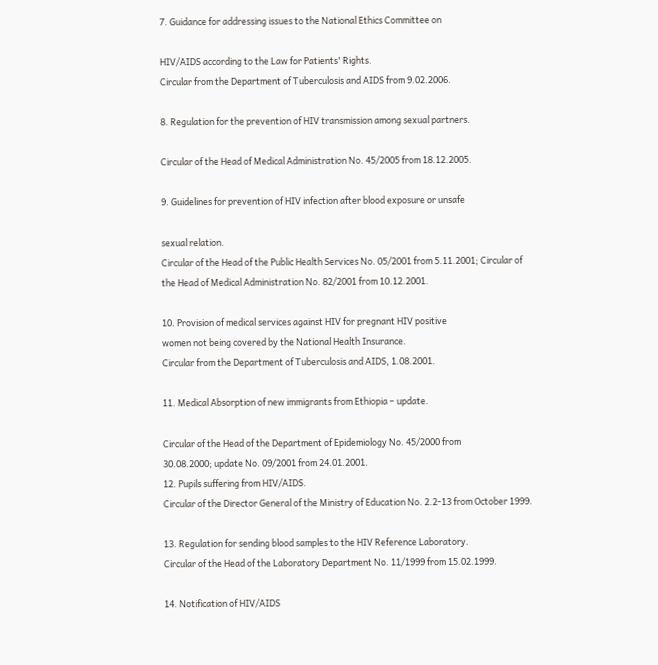7. Guidance for addressing issues to the National Ethics Committee on

HIV/AIDS according to the Law for Patients' Rights.
Circular from the Department of Tuberculosis and AIDS from 9.02.2006.

8. Regulation for the prevention of HIV transmission among sexual partners.

Circular of the Head of Medical Administration No. 45/2005 from 18.12.2005.

9. Guidelines for prevention of HIV infection after blood exposure or unsafe

sexual relation.
Circular of the Head of the Public Health Services No. 05/2001 from 5.11.2001; Circular of
the Head of Medical Administration No. 82/2001 from 10.12.2001.

10. Provision of medical services against HIV for pregnant HIV positive
women not being covered by the National Health Insurance.
Circular from the Department of Tuberculosis and AIDS, 1.08.2001.

11. Medical Absorption of new immigrants from Ethiopia – update.

Circular of the Head of the Department of Epidemiology No. 45/2000 from
30.08.2000; update No. 09/2001 from 24.01.2001.
12. Pupils suffering from HIV/AIDS.
Circular of the Director General of the Ministry of Education No. 2.2-13 from October 1999.

13. Regulation for sending blood samples to the HIV Reference Laboratory.
Circular of the Head of the Laboratory Department No. 11/1999 from 15.02.1999.

14. Notification of HIV/AIDS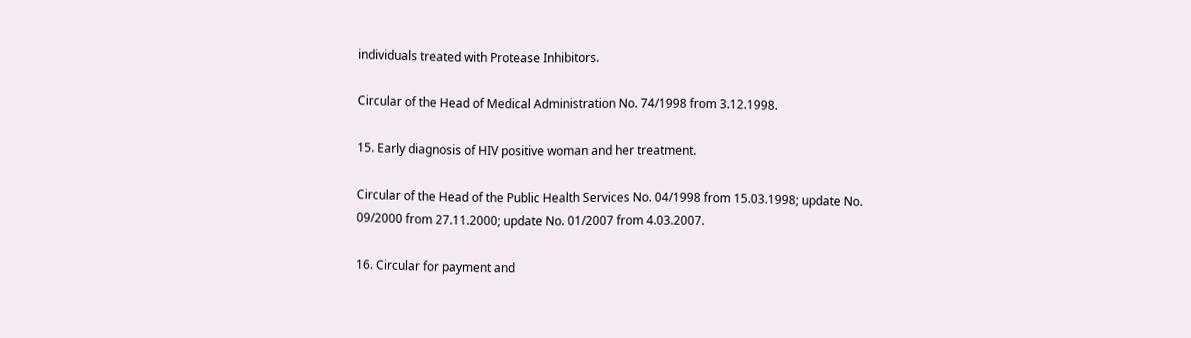individuals treated with Protease Inhibitors.

Circular of the Head of Medical Administration No. 74/1998 from 3.12.1998.

15. Early diagnosis of HIV positive woman and her treatment.

Circular of the Head of the Public Health Services No. 04/1998 from 15.03.1998; update No.
09/2000 from 27.11.2000; update No. 01/2007 from 4.03.2007.

16. Circular for payment and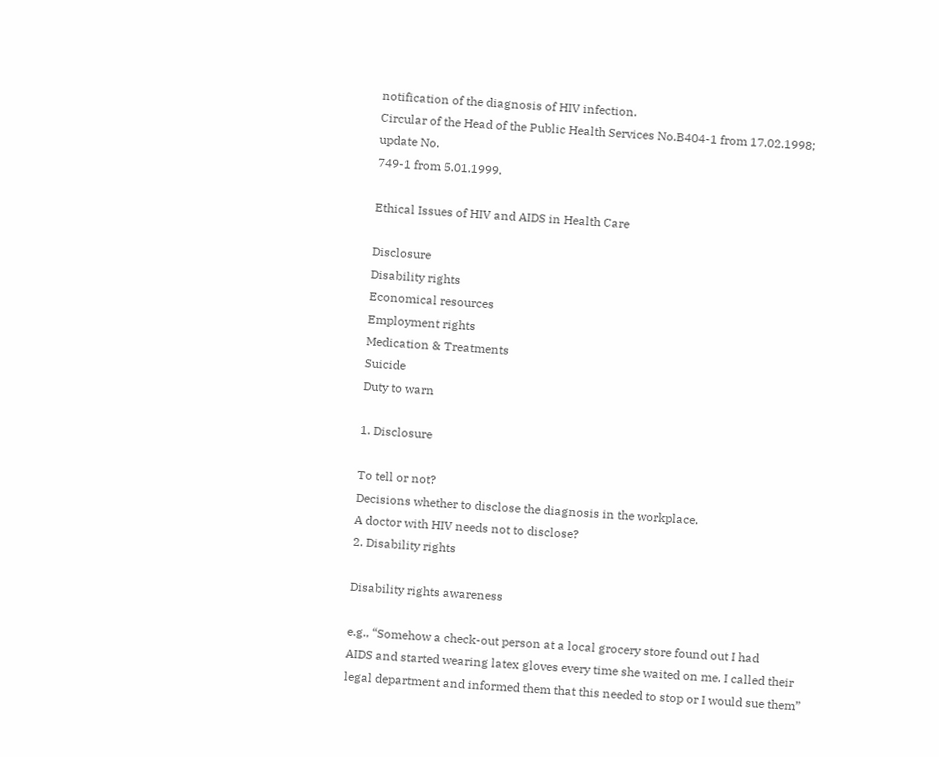notification of the diagnosis of HIV infection.
Circular of the Head of the Public Health Services No.B404-1 from 17.02.1998; update No.
749-1 from 5.01.1999.

Ethical Issues of HIV and AIDS in Health Care

Disclosure
Disability rights
Economical resources
Employment rights
Medication & Treatments
Suicide
Duty to warn

1. Disclosure

To tell or not?
Decisions whether to disclose the diagnosis in the workplace.
A doctor with HIV needs not to disclose?
2. Disability rights

Disability rights awareness

e.g., “Somehow a check-out person at a local grocery store found out I had
AIDS and started wearing latex gloves every time she waited on me. I called their
legal department and informed them that this needed to stop or I would sue them”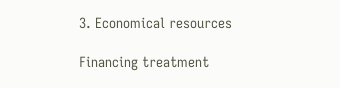3. Economical resources

Financing treatment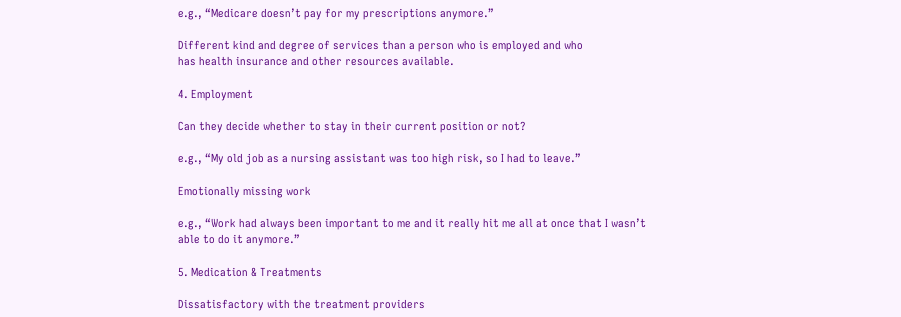e.g., “Medicare doesn’t pay for my prescriptions anymore.”

Different kind and degree of services than a person who is employed and who
has health insurance and other resources available.

4. Employment

Can they decide whether to stay in their current position or not?

e.g., “My old job as a nursing assistant was too high risk, so I had to leave.”

Emotionally missing work

e.g., “Work had always been important to me and it really hit me all at once that I wasn’t
able to do it anymore.”

5. Medication & Treatments

Dissatisfactory with the treatment providers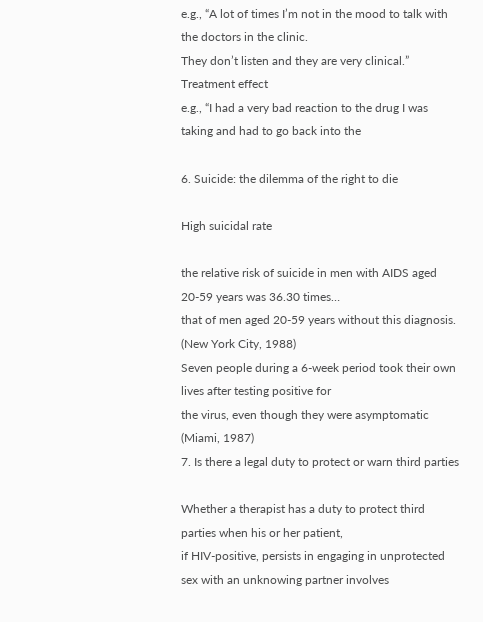e.g., “A lot of times I’m not in the mood to talk with the doctors in the clinic.
They don’t listen and they are very clinical.”
Treatment effect
e.g., “I had a very bad reaction to the drug I was taking and had to go back into the

6. Suicide: the dilemma of the right to die

High suicidal rate

the relative risk of suicide in men with AIDS aged 20-59 years was 36.30 times…
that of men aged 20-59 years without this diagnosis. (New York City, 1988)
Seven people during a 6-week period took their own lives after testing positive for
the virus, even though they were asymptomatic (Miami, 1987)
7. Is there a legal duty to protect or warn third parties

Whether a therapist has a duty to protect third parties when his or her patient,
if HIV-positive, persists in engaging in unprotected sex with an unknowing partner involves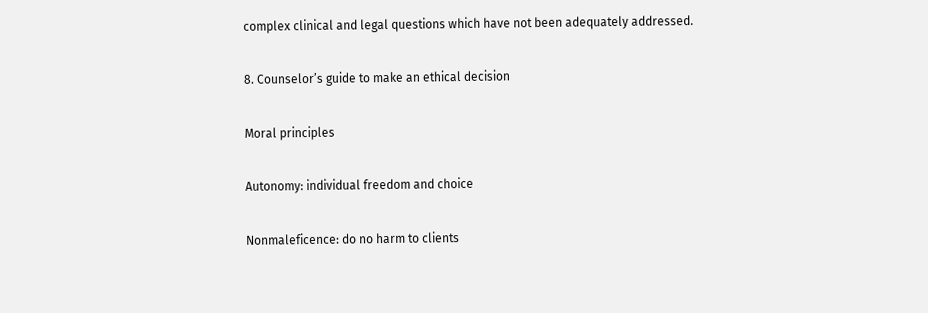complex clinical and legal questions which have not been adequately addressed.

8. Counselor’s guide to make an ethical decision

Moral principles

Autonomy: individual freedom and choice

Nonmaleficence: do no harm to clients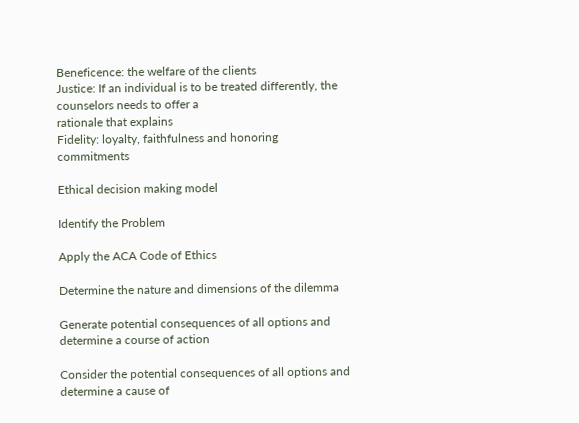Beneficence: the welfare of the clients
Justice: If an individual is to be treated differently, the counselors needs to offer a
rationale that explains
Fidelity: loyalty, faithfulness and honoring commitments

Ethical decision making model

Identify the Problem

Apply the ACA Code of Ethics

Determine the nature and dimensions of the dilemma

Generate potential consequences of all options and determine a course of action

Consider the potential consequences of all options and determine a cause of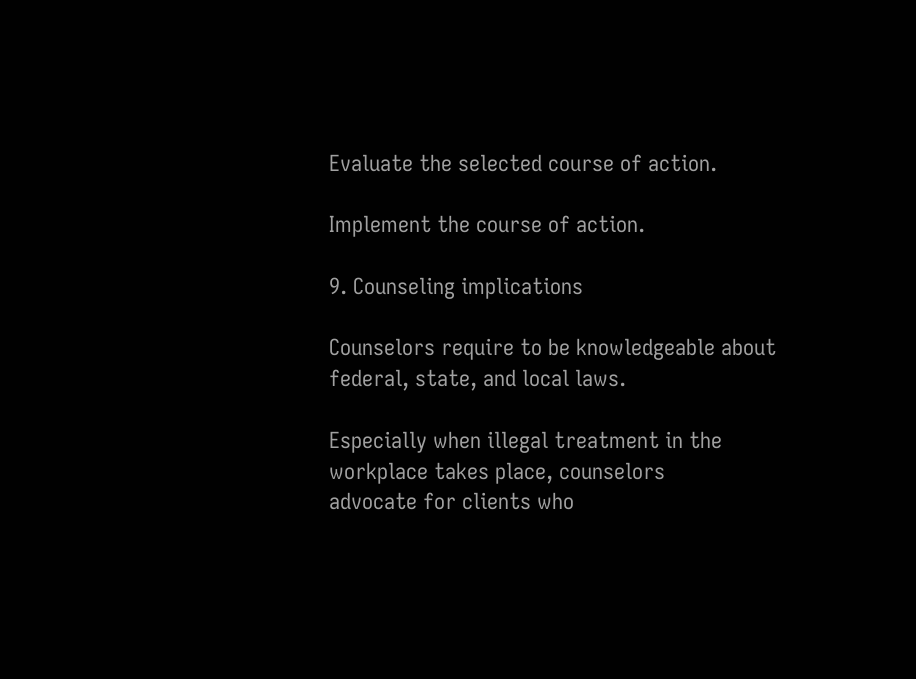Evaluate the selected course of action.

Implement the course of action.

9. Counseling implications

Counselors require to be knowledgeable about federal, state, and local laws.

Especially when illegal treatment in the workplace takes place, counselors
advocate for clients who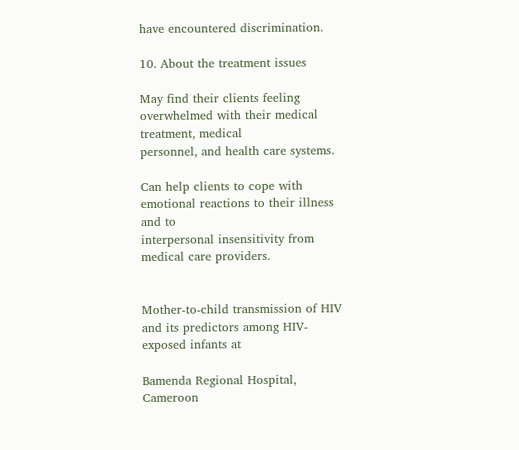have encountered discrimination.

10. About the treatment issues

May find their clients feeling overwhelmed with their medical treatment, medical
personnel, and health care systems.

Can help clients to cope with emotional reactions to their illness and to
interpersonal insensitivity from medical care providers.


Mother-to-child transmission of HIV and its predictors among HIV-exposed infants at

Bamenda Regional Hospital, Cameroon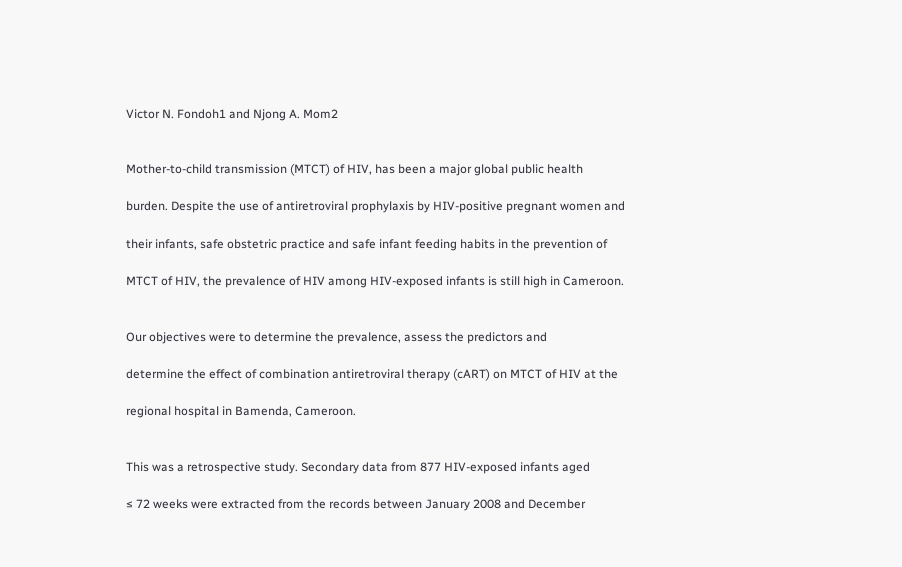Victor N. Fondoh1 and Njong A. Mom2


Mother-to-child transmission (MTCT) of HIV, has been a major global public health

burden. Despite the use of antiretroviral prophylaxis by HIV-positive pregnant women and

their infants, safe obstetric practice and safe infant feeding habits in the prevention of

MTCT of HIV, the prevalence of HIV among HIV-exposed infants is still high in Cameroon.


Our objectives were to determine the prevalence, assess the predictors and

determine the effect of combination antiretroviral therapy (cART) on MTCT of HIV at the

regional hospital in Bamenda, Cameroon.


This was a retrospective study. Secondary data from 877 HIV-exposed infants aged

≤ 72 weeks were extracted from the records between January 2008 and December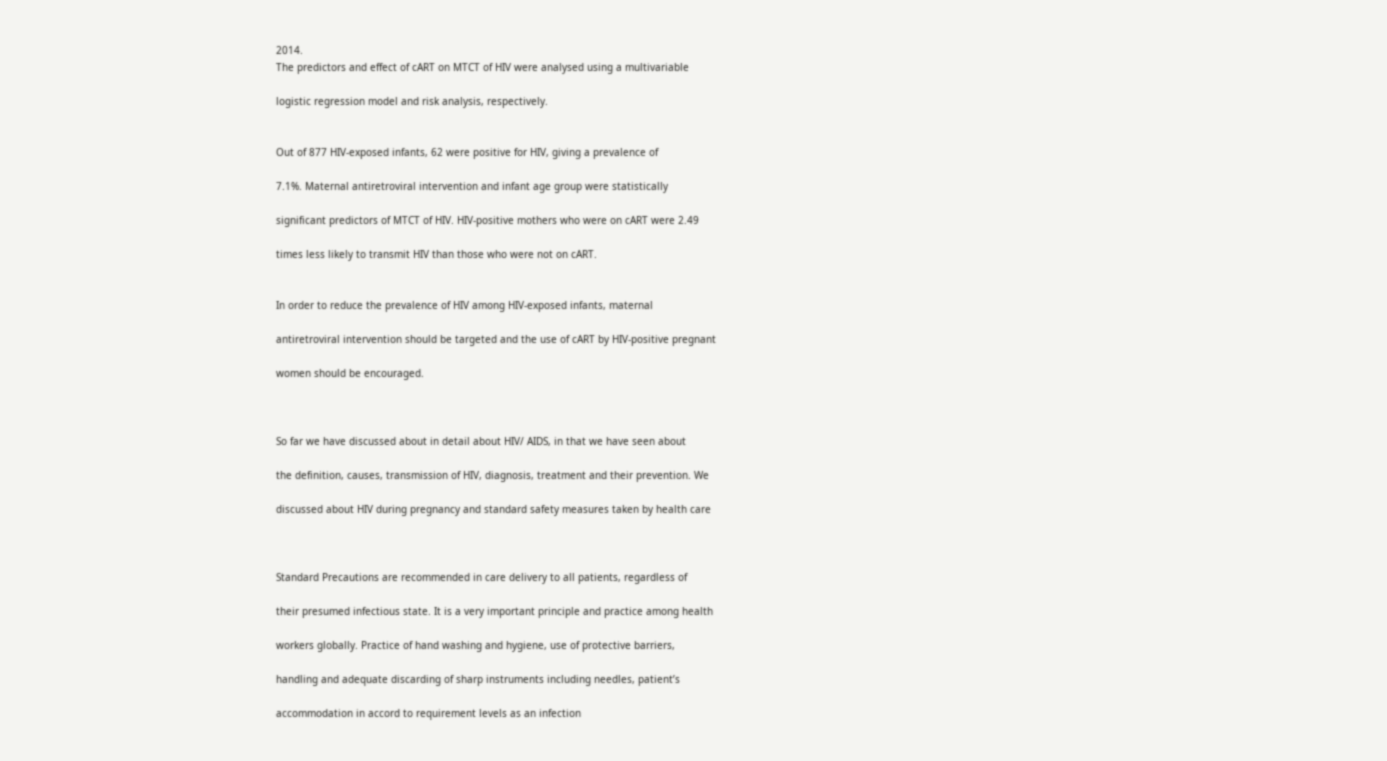2014.
The predictors and effect of cART on MTCT of HIV were analysed using a multivariable

logistic regression model and risk analysis, respectively.


Out of 877 HIV-exposed infants, 62 were positive for HIV, giving a prevalence of

7.1%. Maternal antiretroviral intervention and infant age group were statistically

significant predictors of MTCT of HIV. HIV-positive mothers who were on cART were 2.49

times less likely to transmit HIV than those who were not on cART.


In order to reduce the prevalence of HIV among HIV-exposed infants, maternal

antiretroviral intervention should be targeted and the use of cART by HIV-positive pregnant

women should be encouraged.



So far we have discussed about in detail about HIV/ AIDS, in that we have seen about

the definition, causes, transmission of HIV, diagnosis, treatment and their prevention. We

discussed about HIV during pregnancy and standard safety measures taken by health care



Standard Precautions are recommended in care delivery to all patients, regardless of

their presumed infectious state. It is a very important principle and practice among health

workers globally. Practice of hand washing and hygiene, use of protective barriers,

handling and adequate discarding of sharp instruments including needles, patient’s

accommodation in accord to requirement levels as an infection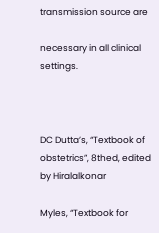transmission source are

necessary in all clinical settings.



DC Dutta’s, “Textbook of obstetrics”, 8thed, edited by Hiralalkonar

Myles, “Textbook for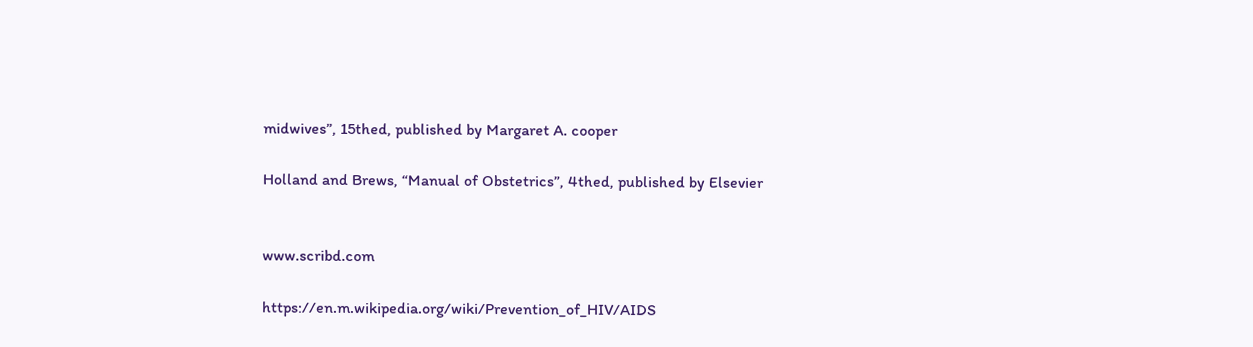midwives”, 15thed, published by Margaret A. cooper

Holland and Brews, “Manual of Obstetrics”, 4thed, published by Elsevier


www.scribd.com

https://en.m.wikipedia.org/wiki/Prevention_of_HIV/AIDS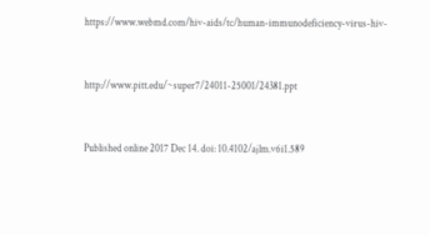https://www.webmd.com/hiv-aids/tc/human-immunodeficiency-virus-hiv-


http://www.pitt.edu/~super7/24011-25001/24381.ppt


Published online 2017 Dec 14. doi: 10.4102/ajlm.v6i1.589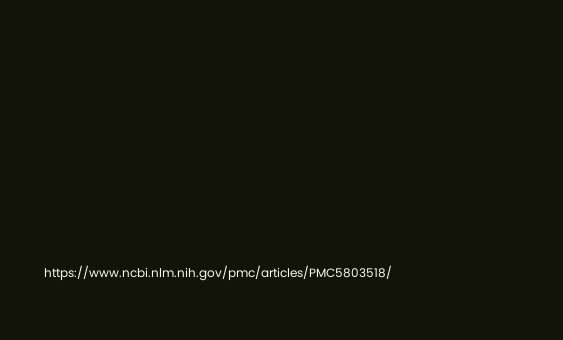https://www.ncbi.nlm.nih.gov/pmc/articles/PMC5803518/